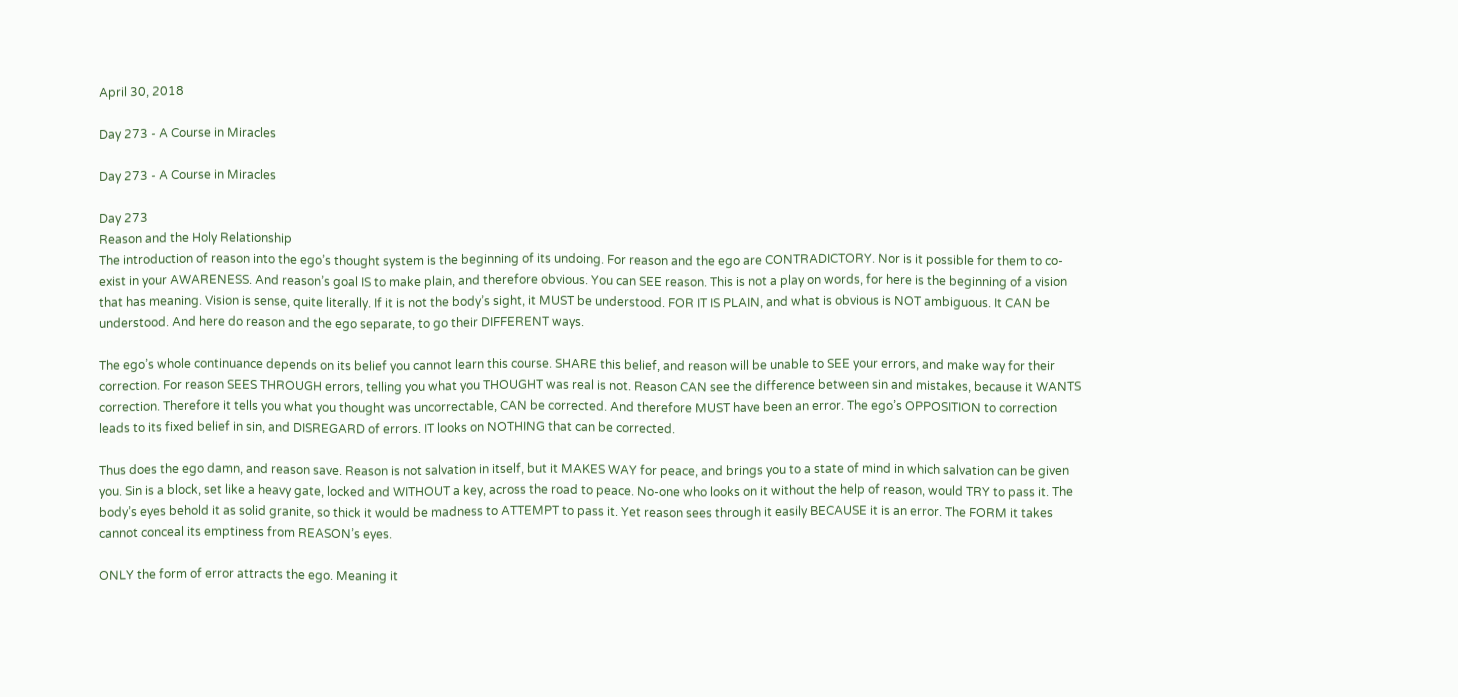April 30, 2018

Day 273 - A Course in Miracles

Day 273 - A Course in Miracles

Day 273
Reason and the Holy Relationship
The introduction of reason into the ego’s thought system is the beginning of its undoing. For reason and the ego are CONTRADICTORY. Nor is it possible for them to co-exist in your AWARENESS. And reason’s goal IS to make plain, and therefore obvious. You can SEE reason. This is not a play on words, for here is the beginning of a vision that has meaning. Vision is sense, quite literally. If it is not the body’s sight, it MUST be understood. FOR IT IS PLAIN, and what is obvious is NOT ambiguous. It CAN be understood. And here do reason and the ego separate, to go their DIFFERENT ways.

The ego’s whole continuance depends on its belief you cannot learn this course. SHARE this belief, and reason will be unable to SEE your errors, and make way for their correction. For reason SEES THROUGH errors, telling you what you THOUGHT was real is not. Reason CAN see the difference between sin and mistakes, because it WANTS correction. Therefore it tells you what you thought was uncorrectable, CAN be corrected. And therefore MUST have been an error. The ego’s OPPOSITION to correction leads to its fixed belief in sin, and DISREGARD of errors. IT looks on NOTHING that can be corrected.

Thus does the ego damn, and reason save. Reason is not salvation in itself, but it MAKES WAY for peace, and brings you to a state of mind in which salvation can be given you. Sin is a block, set like a heavy gate, locked and WITHOUT a key, across the road to peace. No-one who looks on it without the help of reason, would TRY to pass it. The body’s eyes behold it as solid granite, so thick it would be madness to ATTEMPT to pass it. Yet reason sees through it easily BECAUSE it is an error. The FORM it takes cannot conceal its emptiness from REASON’s eyes.

ONLY the form of error attracts the ego. Meaning it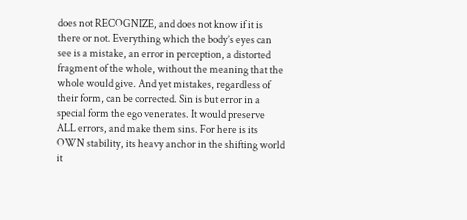does not RECOGNIZE, and does not know if it is there or not. Everything which the body’s eyes can see is a mistake, an error in perception, a distorted fragment of the whole, without the meaning that the whole would give. And yet mistakes, regardless of their form, can be corrected. Sin is but error in a special form the ego venerates. It would preserve ALL errors, and make them sins. For here is its OWN stability, its heavy anchor in the shifting world it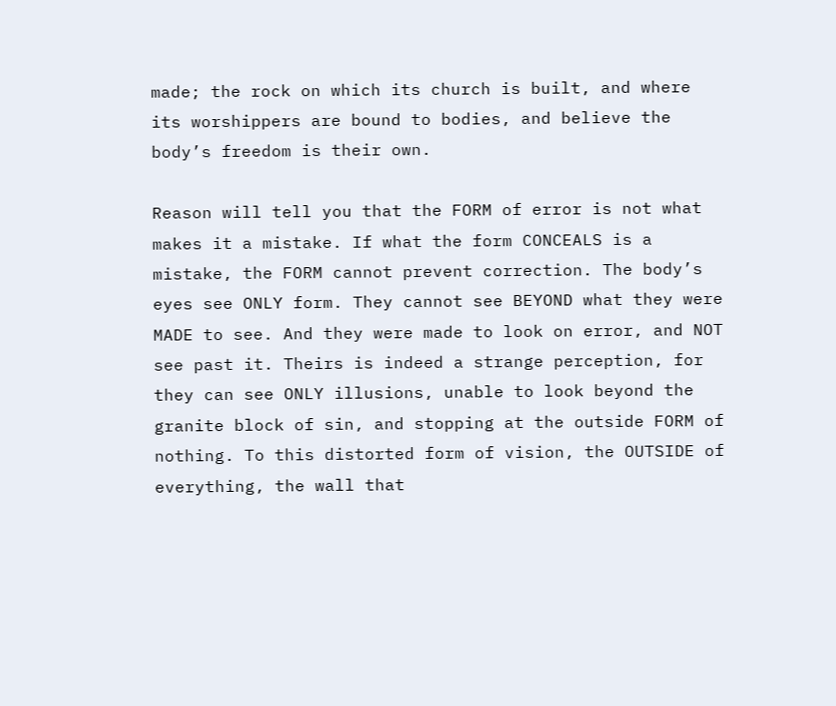made; the rock on which its church is built, and where its worshippers are bound to bodies, and believe the body’s freedom is their own.

Reason will tell you that the FORM of error is not what makes it a mistake. If what the form CONCEALS is a mistake, the FORM cannot prevent correction. The body’s eyes see ONLY form. They cannot see BEYOND what they were MADE to see. And they were made to look on error, and NOT see past it. Theirs is indeed a strange perception, for they can see ONLY illusions, unable to look beyond the granite block of sin, and stopping at the outside FORM of nothing. To this distorted form of vision, the OUTSIDE of everything, the wall that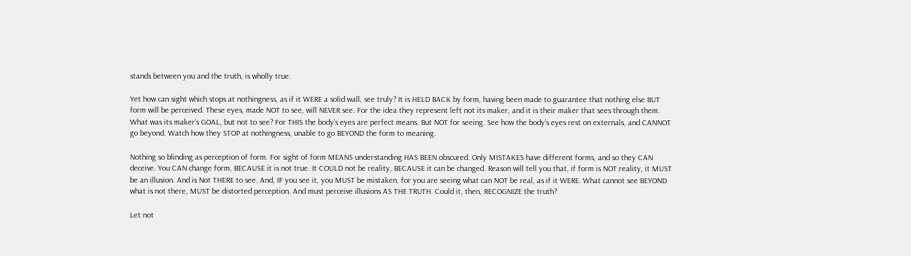stands between you and the truth, is wholly true.

Yet how can sight which stops at nothingness, as if it WERE a solid wall, see truly? It is HELD BACK by form, having been made to guarantee that nothing else BUT form will be perceived. These eyes, made NOT to see, will NEVER see. For the idea they represent left not its maker, and it is their maker that sees through them. What was its maker’s GOAL, but not to see? For THIS the body’s eyes are perfect means. But NOT for seeing. See how the body’s eyes rest on externals, and CANNOT go beyond. Watch how they STOP at nothingness, unable to go BEYOND the form to meaning.

Nothing so blinding as perception of form. For sight of form MEANS understanding HAS BEEN obscured. Only MISTAKES have different forms, and so they CAN deceive. You CAN change form, BECAUSE it is not true. It COULD not be reality, BECAUSE it can be changed. Reason will tell you that, if form is NOT reality, it MUST be an illusion. And is Not THERE to see. And, IF you see it, you MUST be mistaken, for you are seeing what can NOT be real, as if it WERE. What cannot see BEYOND what is not there, MUST be distorted perception. And must perceive illusions AS THE TRUTH. Could it, then, RECOGNIZE the truth?

Let not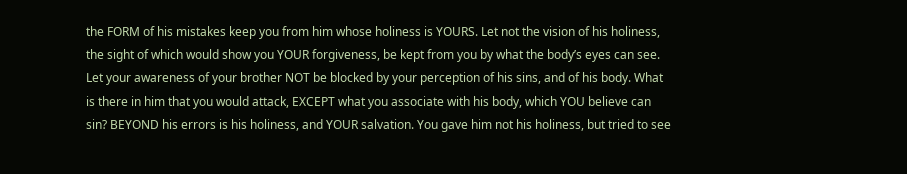the FORM of his mistakes keep you from him whose holiness is YOURS. Let not the vision of his holiness, the sight of which would show you YOUR forgiveness, be kept from you by what the body’s eyes can see. Let your awareness of your brother NOT be blocked by your perception of his sins, and of his body. What is there in him that you would attack, EXCEPT what you associate with his body, which YOU believe can sin? BEYOND his errors is his holiness, and YOUR salvation. You gave him not his holiness, but tried to see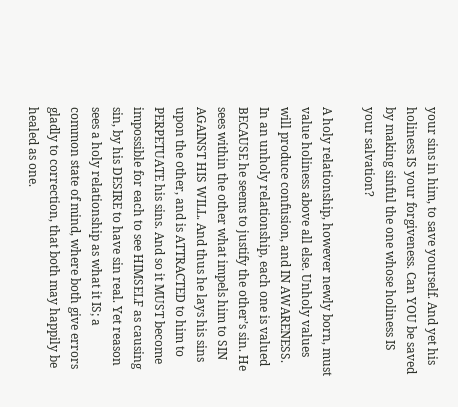your sins in him, to save yourself. And yet his holiness IS your forgiveness. Can YOU be saved by making sinful the one whose holiness IS your salvation?

A holy relationship, however newly born, must value holiness above all else. Unholy values will produce confusion, and IN AWARENESS. In an unholy relationship, each one is valued BECAUSE he seems to justify the other’s sin. He sees within the other what impels him to SIN AGAINST HIS WILL. And thus he lays his sins upon the other, and is ATTRACTED to him to PERPETUATE his sins. And so it MUST become impossible for each to see HIMSELF as causing sin, by his DESIRE to have sin real. Yet reason sees a holy relationship as what it IS; a common state of mind, where both give errors gladly to correction, that both may happily be healed as one.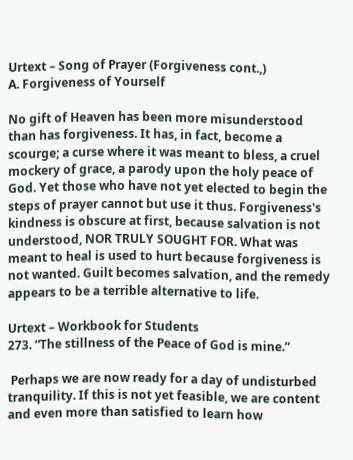Urtext – Song of Prayer (Forgiveness cont.,)
A. Forgiveness of Yourself

No gift of Heaven has been more misunderstood than has forgiveness. It has, in fact, become a scourge; a curse where it was meant to bless, a cruel mockery of grace, a parody upon the holy peace of God. Yet those who have not yet elected to begin the steps of prayer cannot but use it thus. Forgiveness's kindness is obscure at first, because salvation is not understood, NOR TRULY SOUGHT FOR. What was meant to heal is used to hurt because forgiveness is not wanted. Guilt becomes salvation, and the remedy appears to be a terrible alternative to life.

Urtext – Workbook for Students
273. “The stillness of the Peace of God is mine.”

 Perhaps we are now ready for a day of undisturbed tranquility. If this is not yet feasible, we are content and even more than satisfied to learn how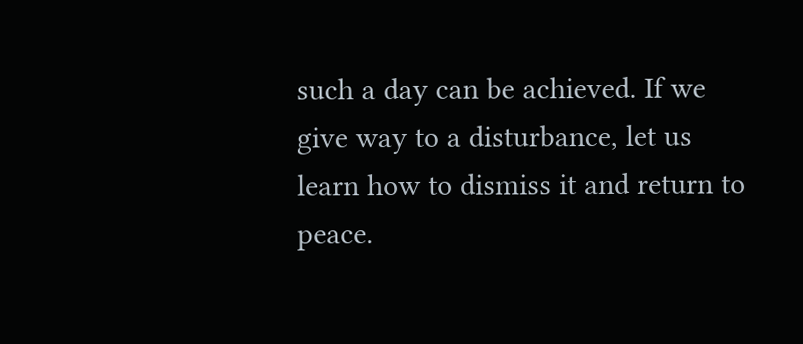such a day can be achieved. If we give way to a disturbance, let us learn how to dismiss it and return to peace.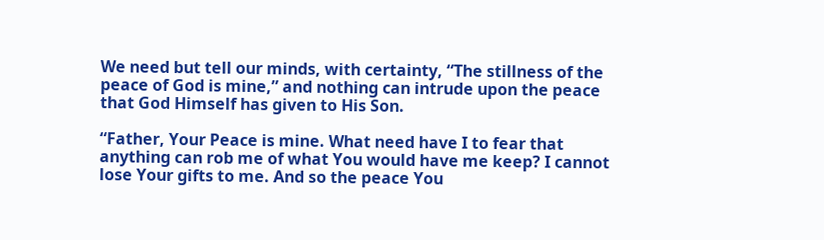We need but tell our minds, with certainty, “The stillness of the peace of God is mine,” and nothing can intrude upon the peace that God Himself has given to His Son.

“Father, Your Peace is mine. What need have I to fear that anything can rob me of what You would have me keep? I cannot lose Your gifts to me. And so the peace You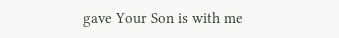gave Your Son is with me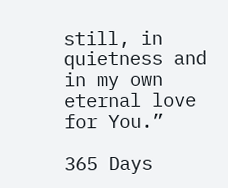still, in quietness and in my own eternal love for You.”

365 Days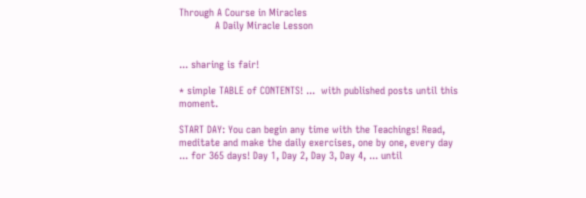Through A Course in Miracles
            A Daily Miracle Lesson


... sharing is fair!

* simple TABLE of CONTENTS! ...  with published posts until this moment.

START DAY: You can begin any time with the Teachings! Read, meditate and make the daily exercises, one by one, every day ... for 365 days! Day 1, Day 2, Day 3, Day 4, ... until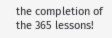the completion of the 365 lessons!